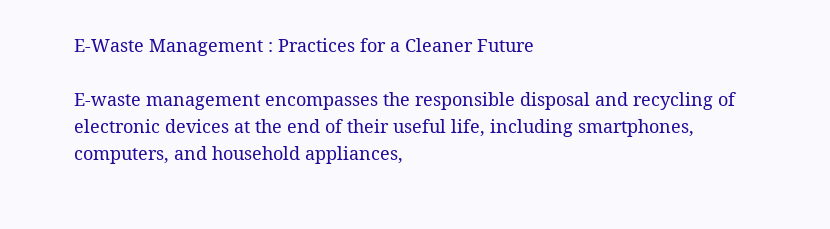E-Waste Management : Practices for a Cleaner Future

E-waste management encompasses the responsible disposal and recycling of electronic devices at the end of their useful life, including smartphones, computers, and household appliances,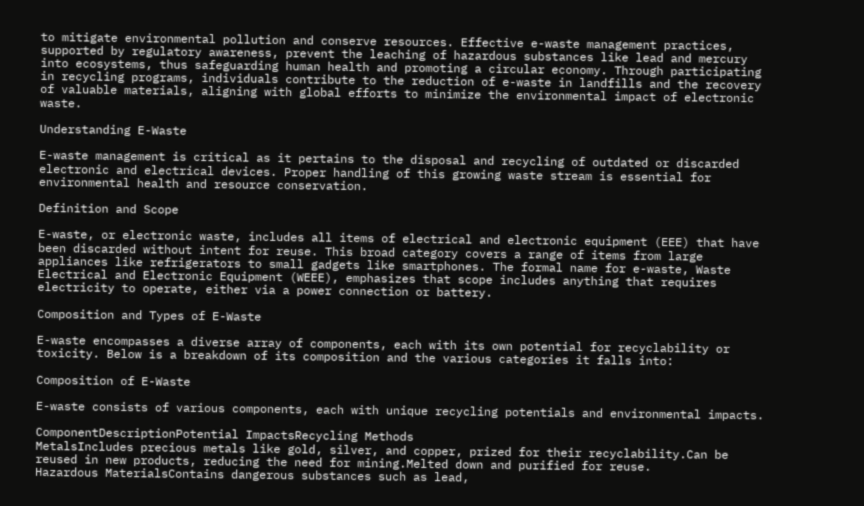to mitigate environmental pollution and conserve resources. Effective e-waste management practices, supported by regulatory awareness, prevent the leaching of hazardous substances like lead and mercury into ecosystems, thus safeguarding human health and promoting a circular economy. Through participating in recycling programs, individuals contribute to the reduction of e-waste in landfills and the recovery of valuable materials, aligning with global efforts to minimize the environmental impact of electronic waste.

Understanding E-Waste

E-waste management is critical as it pertains to the disposal and recycling of outdated or discarded electronic and electrical devices. Proper handling of this growing waste stream is essential for environmental health and resource conservation.

Definition and Scope

E-waste, or electronic waste, includes all items of electrical and electronic equipment (EEE) that have been discarded without intent for reuse. This broad category covers a range of items from large appliances like refrigerators to small gadgets like smartphones. The formal name for e-waste, Waste Electrical and Electronic Equipment (WEEE), emphasizes that scope includes anything that requires electricity to operate, either via a power connection or battery.

Composition and Types of E-Waste

E-waste encompasses a diverse array of components, each with its own potential for recyclability or toxicity. Below is a breakdown of its composition and the various categories it falls into:

Composition of E-Waste

E-waste consists of various components, each with unique recycling potentials and environmental impacts.

ComponentDescriptionPotential ImpactsRecycling Methods
MetalsIncludes precious metals like gold, silver, and copper, prized for their recyclability.Can be reused in new products, reducing the need for mining.Melted down and purified for reuse.
Hazardous MaterialsContains dangerous substances such as lead,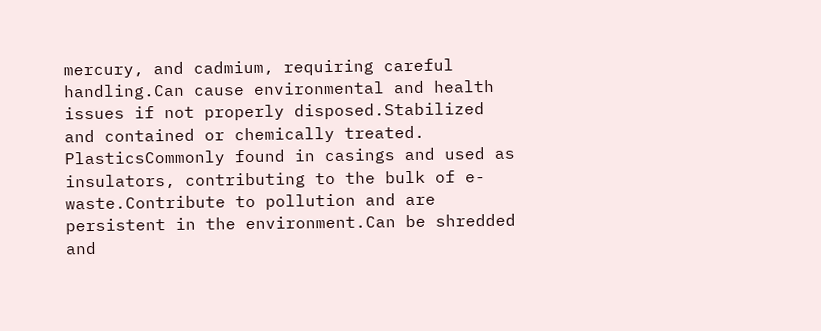mercury, and cadmium, requiring careful handling.Can cause environmental and health issues if not properly disposed.Stabilized and contained or chemically treated.
PlasticsCommonly found in casings and used as insulators, contributing to the bulk of e-waste.Contribute to pollution and are persistent in the environment.Can be shredded and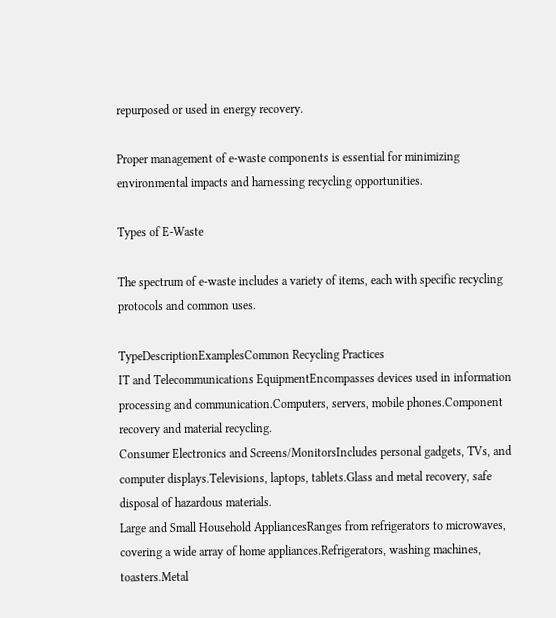repurposed or used in energy recovery.

Proper management of e-waste components is essential for minimizing environmental impacts and harnessing recycling opportunities.

Types of E-Waste

The spectrum of e-waste includes a variety of items, each with specific recycling protocols and common uses.

TypeDescriptionExamplesCommon Recycling Practices
IT and Telecommunications EquipmentEncompasses devices used in information processing and communication.Computers, servers, mobile phones.Component recovery and material recycling.
Consumer Electronics and Screens/MonitorsIncludes personal gadgets, TVs, and computer displays.Televisions, laptops, tablets.Glass and metal recovery, safe disposal of hazardous materials.
Large and Small Household AppliancesRanges from refrigerators to microwaves, covering a wide array of home appliances.Refrigerators, washing machines, toasters.Metal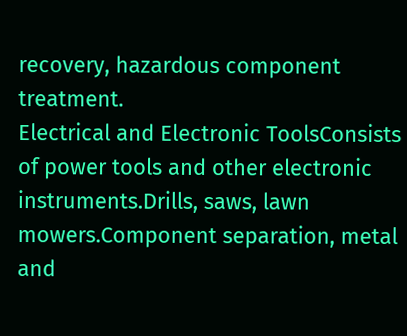recovery, hazardous component treatment.
Electrical and Electronic ToolsConsists of power tools and other electronic instruments.Drills, saws, lawn mowers.Component separation, metal and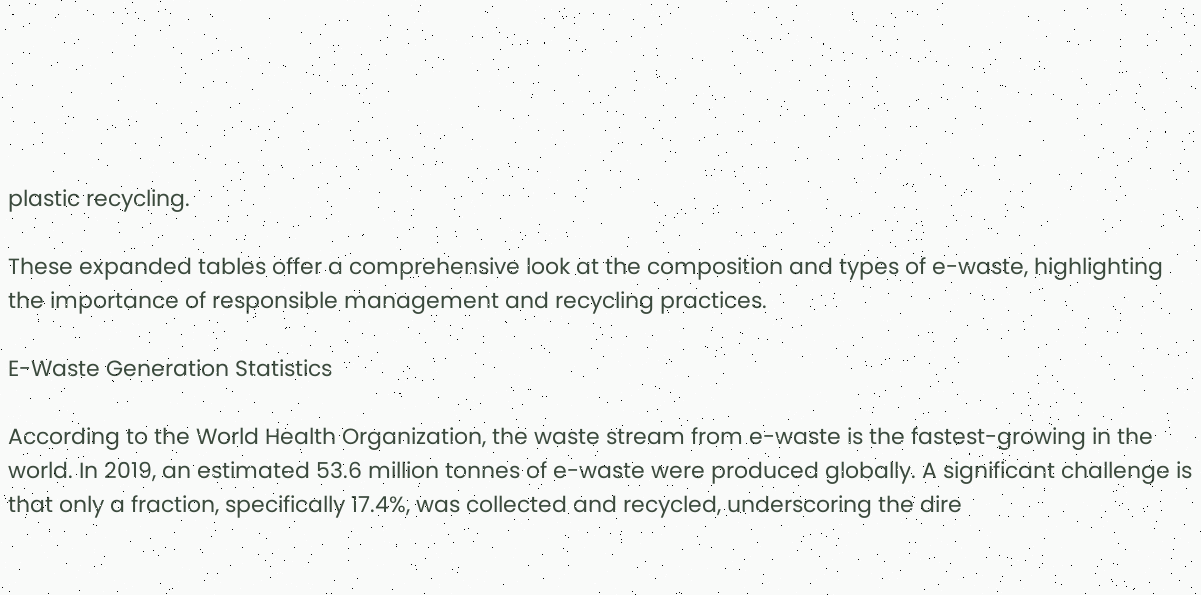plastic recycling.

These expanded tables offer a comprehensive look at the composition and types of e-waste, highlighting the importance of responsible management and recycling practices.

E-Waste Generation Statistics

According to the World Health Organization, the waste stream from e-waste is the fastest-growing in the world. In 2019, an estimated 53.6 million tonnes of e-waste were produced globally. A significant challenge is that only a fraction, specifically 17.4%, was collected and recycled, underscoring the dire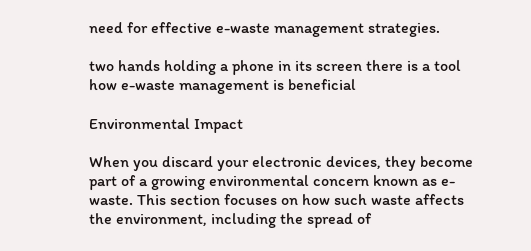need for effective e-waste management strategies.

two hands holding a phone in its screen there is a tool how e-waste management is beneficial

Environmental Impact

When you discard your electronic devices, they become part of a growing environmental concern known as e-waste. This section focuses on how such waste affects the environment, including the spread of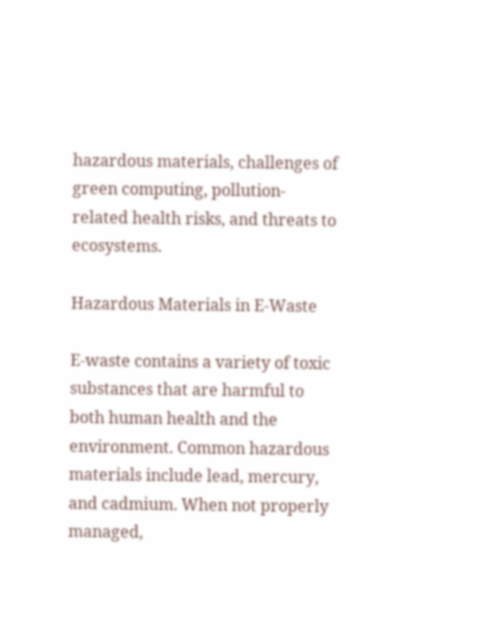hazardous materials, challenges of green computing, pollution-related health risks, and threats to ecosystems.

Hazardous Materials in E-Waste

E-waste contains a variety of toxic substances that are harmful to both human health and the environment. Common hazardous materials include lead, mercury, and cadmium. When not properly managed,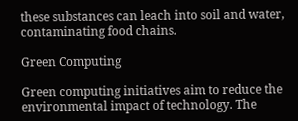these substances can leach into soil and water, contaminating food chains.

Green Computing

Green computing initiatives aim to reduce the environmental impact of technology. The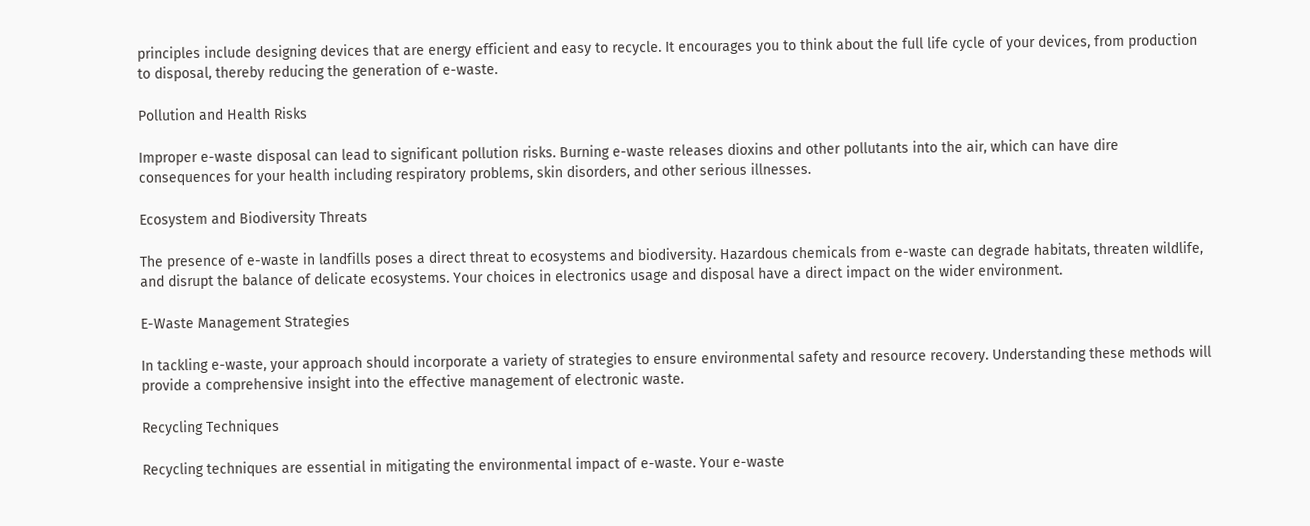principles include designing devices that are energy efficient and easy to recycle. It encourages you to think about the full life cycle of your devices, from production to disposal, thereby reducing the generation of e-waste.

Pollution and Health Risks

Improper e-waste disposal can lead to significant pollution risks. Burning e-waste releases dioxins and other pollutants into the air, which can have dire consequences for your health including respiratory problems, skin disorders, and other serious illnesses.

Ecosystem and Biodiversity Threats

The presence of e-waste in landfills poses a direct threat to ecosystems and biodiversity. Hazardous chemicals from e-waste can degrade habitats, threaten wildlife, and disrupt the balance of delicate ecosystems. Your choices in electronics usage and disposal have a direct impact on the wider environment.

E-Waste Management Strategies

In tackling e-waste, your approach should incorporate a variety of strategies to ensure environmental safety and resource recovery. Understanding these methods will provide a comprehensive insight into the effective management of electronic waste.

Recycling Techniques

Recycling techniques are essential in mitigating the environmental impact of e-waste. Your e-waste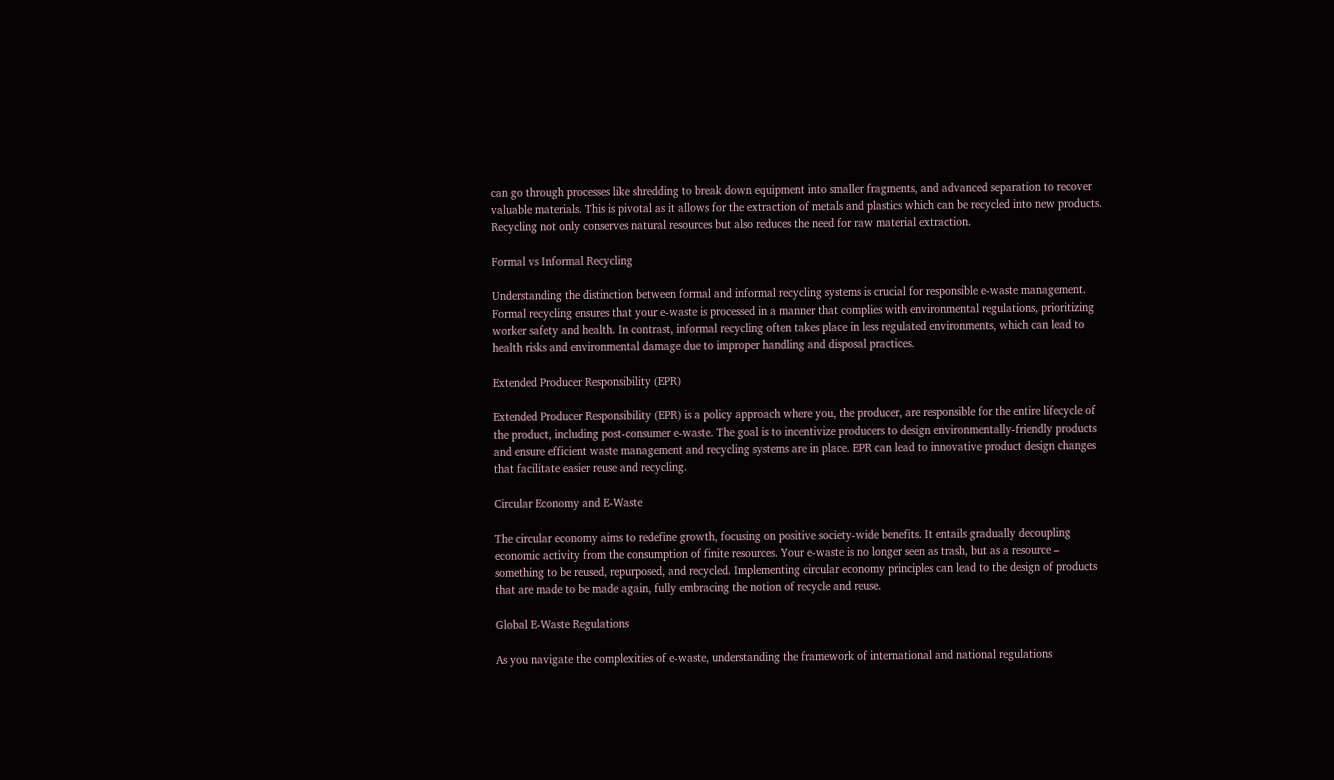can go through processes like shredding to break down equipment into smaller fragments, and advanced separation to recover valuable materials. This is pivotal as it allows for the extraction of metals and plastics which can be recycled into new products. Recycling not only conserves natural resources but also reduces the need for raw material extraction.

Formal vs Informal Recycling

Understanding the distinction between formal and informal recycling systems is crucial for responsible e-waste management. Formal recycling ensures that your e-waste is processed in a manner that complies with environmental regulations, prioritizing worker safety and health. In contrast, informal recycling often takes place in less regulated environments, which can lead to health risks and environmental damage due to improper handling and disposal practices.

Extended Producer Responsibility (EPR)

Extended Producer Responsibility (EPR) is a policy approach where you, the producer, are responsible for the entire lifecycle of the product, including post-consumer e-waste. The goal is to incentivize producers to design environmentally-friendly products and ensure efficient waste management and recycling systems are in place. EPR can lead to innovative product design changes that facilitate easier reuse and recycling.

Circular Economy and E-Waste

The circular economy aims to redefine growth, focusing on positive society-wide benefits. It entails gradually decoupling economic activity from the consumption of finite resources. Your e-waste is no longer seen as trash, but as a resource – something to be reused, repurposed, and recycled. Implementing circular economy principles can lead to the design of products that are made to be made again, fully embracing the notion of recycle and reuse.

Global E-Waste Regulations

As you navigate the complexities of e-waste, understanding the framework of international and national regulations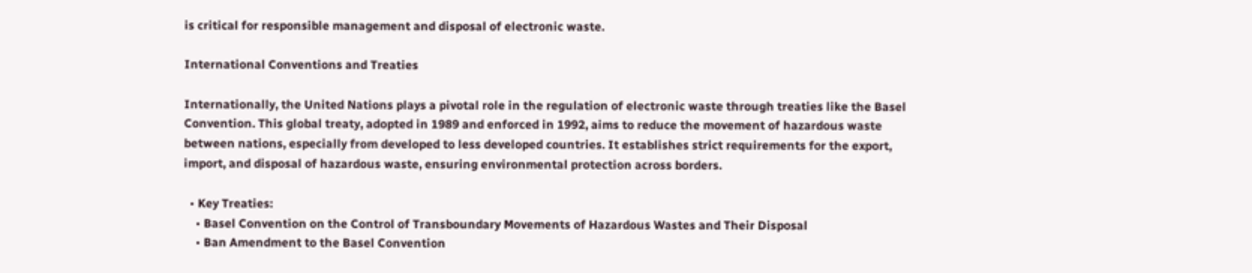is critical for responsible management and disposal of electronic waste.

International Conventions and Treaties

Internationally, the United Nations plays a pivotal role in the regulation of electronic waste through treaties like the Basel Convention. This global treaty, adopted in 1989 and enforced in 1992, aims to reduce the movement of hazardous waste between nations, especially from developed to less developed countries. It establishes strict requirements for the export, import, and disposal of hazardous waste, ensuring environmental protection across borders.

  • Key Treaties:
    • Basel Convention on the Control of Transboundary Movements of Hazardous Wastes and Their Disposal
    • Ban Amendment to the Basel Convention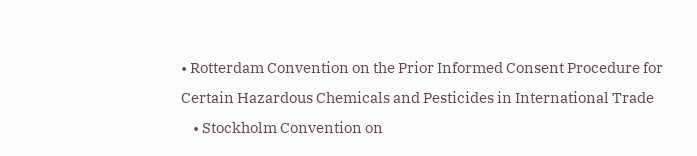• Rotterdam Convention on the Prior Informed Consent Procedure for Certain Hazardous Chemicals and Pesticides in International Trade
    • Stockholm Convention on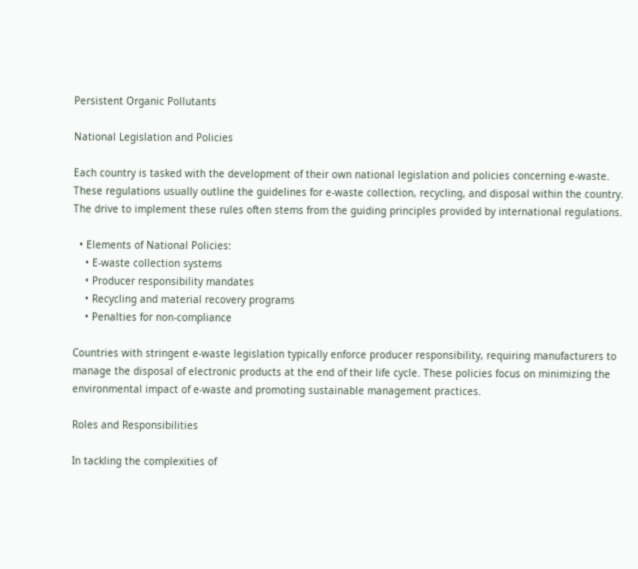Persistent Organic Pollutants

National Legislation and Policies

Each country is tasked with the development of their own national legislation and policies concerning e-waste. These regulations usually outline the guidelines for e-waste collection, recycling, and disposal within the country. The drive to implement these rules often stems from the guiding principles provided by international regulations.

  • Elements of National Policies:
    • E-waste collection systems
    • Producer responsibility mandates
    • Recycling and material recovery programs
    • Penalties for non-compliance

Countries with stringent e-waste legislation typically enforce producer responsibility, requiring manufacturers to manage the disposal of electronic products at the end of their life cycle. These policies focus on minimizing the environmental impact of e-waste and promoting sustainable management practices.

Roles and Responsibilities

In tackling the complexities of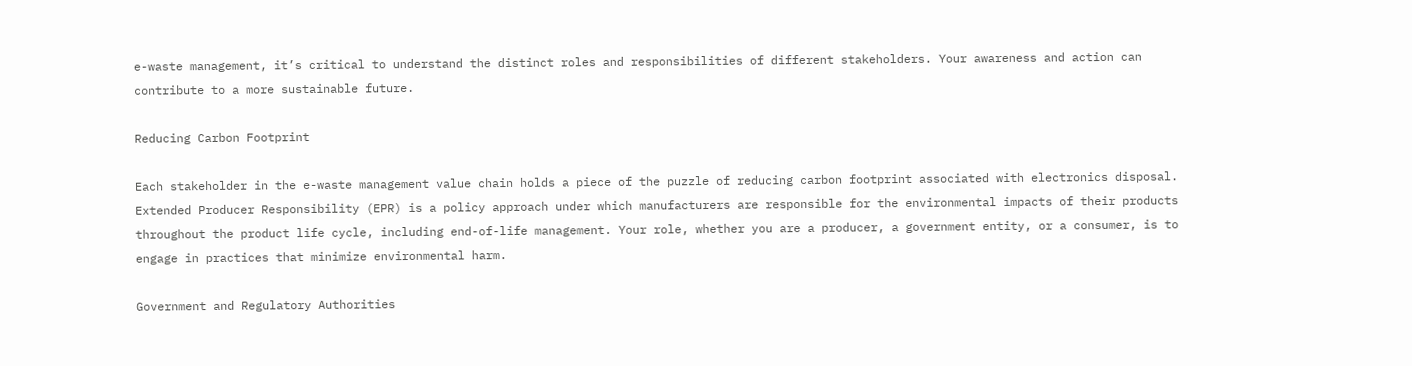e-waste management, it’s critical to understand the distinct roles and responsibilities of different stakeholders. Your awareness and action can contribute to a more sustainable future.

Reducing Carbon Footprint

Each stakeholder in the e-waste management value chain holds a piece of the puzzle of reducing carbon footprint associated with electronics disposal. Extended Producer Responsibility (EPR) is a policy approach under which manufacturers are responsible for the environmental impacts of their products throughout the product life cycle, including end-of-life management. Your role, whether you are a producer, a government entity, or a consumer, is to engage in practices that minimize environmental harm.

Government and Regulatory Authorities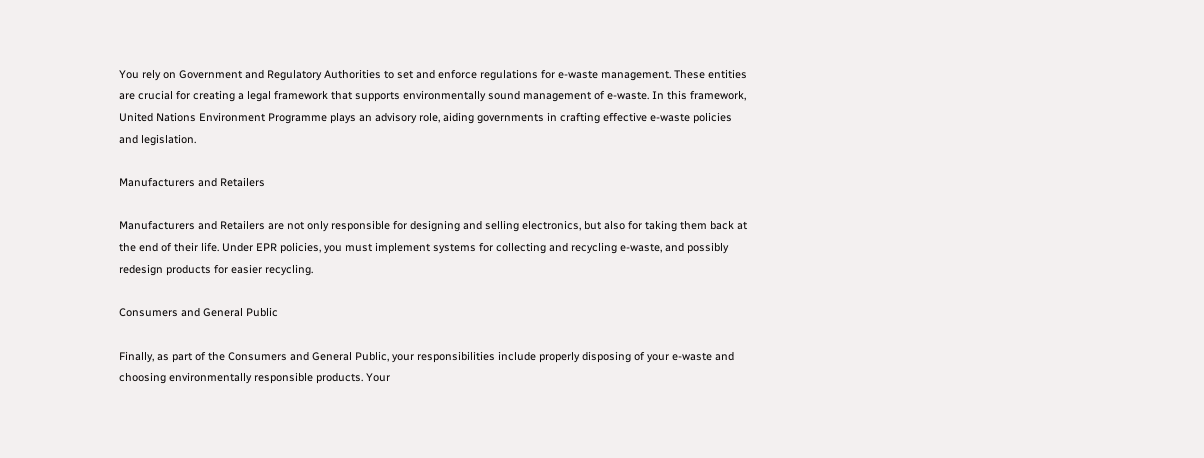You rely on Government and Regulatory Authorities to set and enforce regulations for e-waste management. These entities are crucial for creating a legal framework that supports environmentally sound management of e-waste. In this framework, United Nations Environment Programme plays an advisory role, aiding governments in crafting effective e-waste policies and legislation.

Manufacturers and Retailers

Manufacturers and Retailers are not only responsible for designing and selling electronics, but also for taking them back at the end of their life. Under EPR policies, you must implement systems for collecting and recycling e-waste, and possibly redesign products for easier recycling.

Consumers and General Public

Finally, as part of the Consumers and General Public, your responsibilities include properly disposing of your e-waste and choosing environmentally responsible products. Your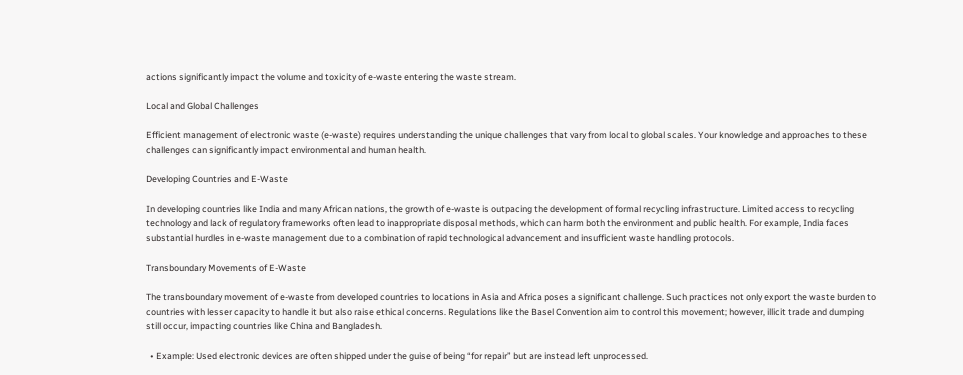actions significantly impact the volume and toxicity of e-waste entering the waste stream.

Local and Global Challenges

Efficient management of electronic waste (e-waste) requires understanding the unique challenges that vary from local to global scales. Your knowledge and approaches to these challenges can significantly impact environmental and human health.

Developing Countries and E-Waste

In developing countries like India and many African nations, the growth of e-waste is outpacing the development of formal recycling infrastructure. Limited access to recycling technology and lack of regulatory frameworks often lead to inappropriate disposal methods, which can harm both the environment and public health. For example, India faces substantial hurdles in e-waste management due to a combination of rapid technological advancement and insufficient waste handling protocols.

Transboundary Movements of E-Waste

The transboundary movement of e-waste from developed countries to locations in Asia and Africa poses a significant challenge. Such practices not only export the waste burden to countries with lesser capacity to handle it but also raise ethical concerns. Regulations like the Basel Convention aim to control this movement; however, illicit trade and dumping still occur, impacting countries like China and Bangladesh.

  • Example: Used electronic devices are often shipped under the guise of being “for repair” but are instead left unprocessed.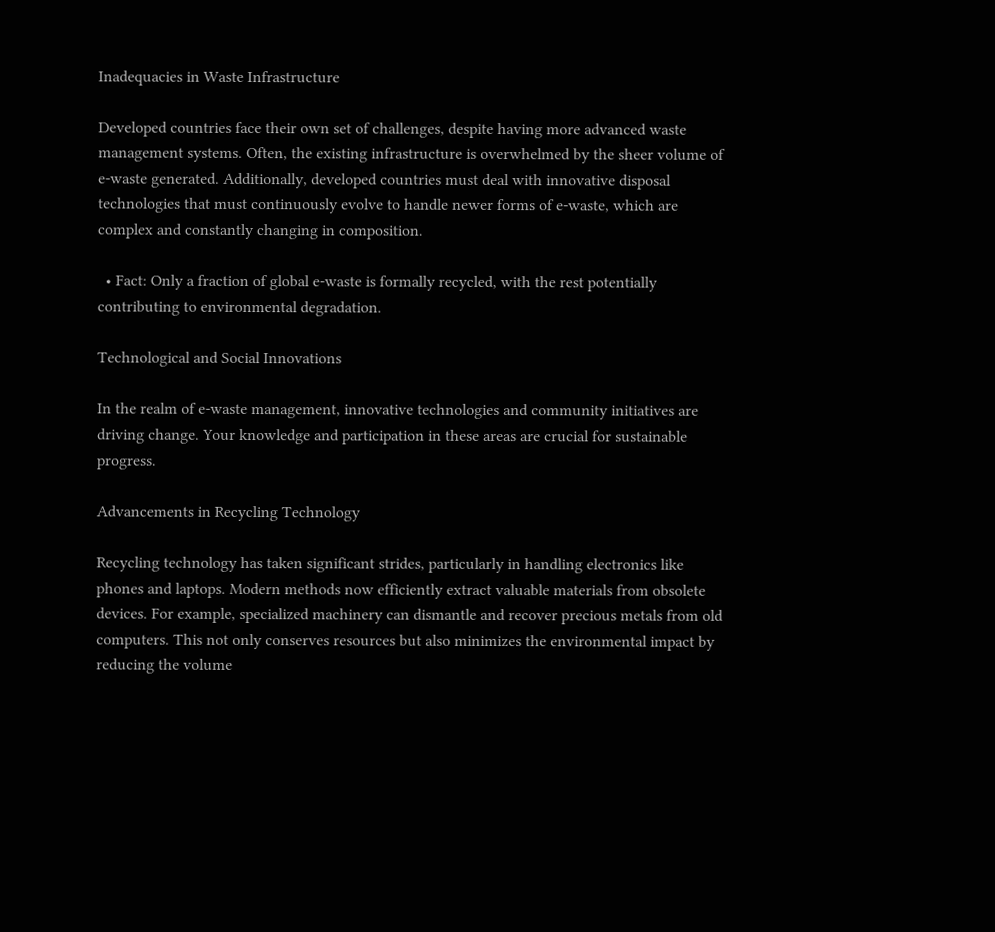Inadequacies in Waste Infrastructure

Developed countries face their own set of challenges, despite having more advanced waste management systems. Often, the existing infrastructure is overwhelmed by the sheer volume of e-waste generated. Additionally, developed countries must deal with innovative disposal technologies that must continuously evolve to handle newer forms of e-waste, which are complex and constantly changing in composition.

  • Fact: Only a fraction of global e-waste is formally recycled, with the rest potentially contributing to environmental degradation.

Technological and Social Innovations

In the realm of e-waste management, innovative technologies and community initiatives are driving change. Your knowledge and participation in these areas are crucial for sustainable progress.

Advancements in Recycling Technology

Recycling technology has taken significant strides, particularly in handling electronics like phones and laptops. Modern methods now efficiently extract valuable materials from obsolete devices. For example, specialized machinery can dismantle and recover precious metals from old computers. This not only conserves resources but also minimizes the environmental impact by reducing the volume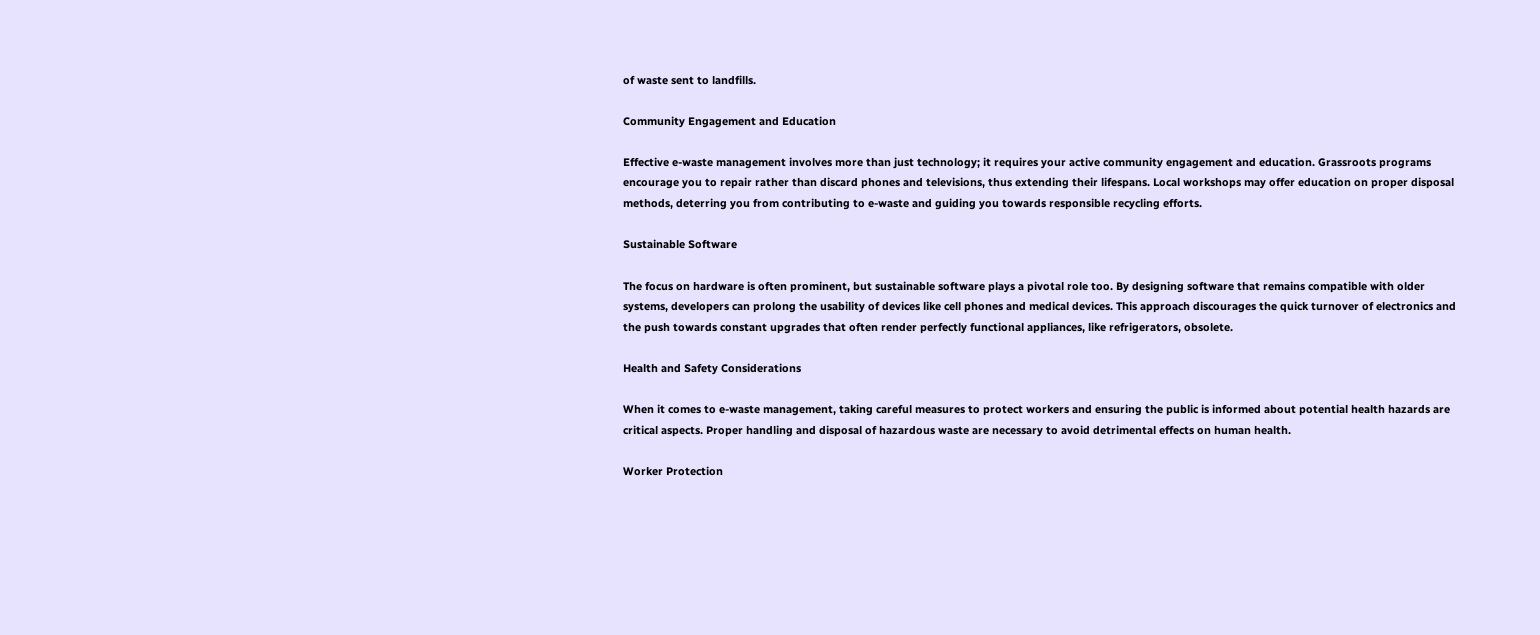of waste sent to landfills.

Community Engagement and Education

Effective e-waste management involves more than just technology; it requires your active community engagement and education. Grassroots programs encourage you to repair rather than discard phones and televisions, thus extending their lifespans. Local workshops may offer education on proper disposal methods, deterring you from contributing to e-waste and guiding you towards responsible recycling efforts.

Sustainable Software

The focus on hardware is often prominent, but sustainable software plays a pivotal role too. By designing software that remains compatible with older systems, developers can prolong the usability of devices like cell phones and medical devices. This approach discourages the quick turnover of electronics and the push towards constant upgrades that often render perfectly functional appliances, like refrigerators, obsolete.

Health and Safety Considerations

When it comes to e-waste management, taking careful measures to protect workers and ensuring the public is informed about potential health hazards are critical aspects. Proper handling and disposal of hazardous waste are necessary to avoid detrimental effects on human health.

Worker Protection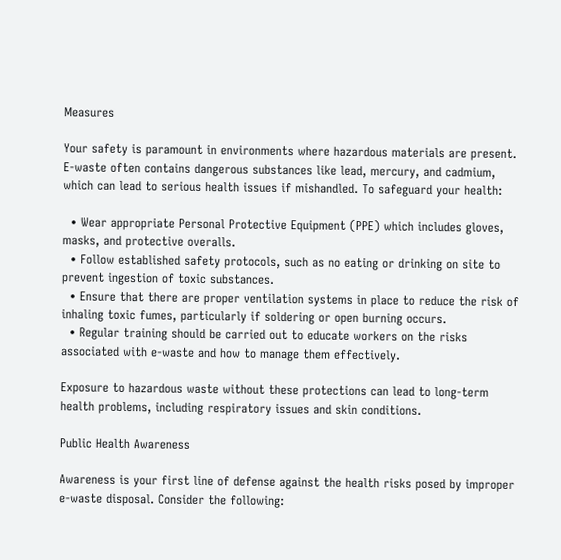Measures

Your safety is paramount in environments where hazardous materials are present. E-waste often contains dangerous substances like lead, mercury, and cadmium, which can lead to serious health issues if mishandled. To safeguard your health:

  • Wear appropriate Personal Protective Equipment (PPE) which includes gloves, masks, and protective overalls.
  • Follow established safety protocols, such as no eating or drinking on site to prevent ingestion of toxic substances.
  • Ensure that there are proper ventilation systems in place to reduce the risk of inhaling toxic fumes, particularly if soldering or open burning occurs.
  • Regular training should be carried out to educate workers on the risks associated with e-waste and how to manage them effectively.

Exposure to hazardous waste without these protections can lead to long-term health problems, including respiratory issues and skin conditions.

Public Health Awareness

Awareness is your first line of defense against the health risks posed by improper e-waste disposal. Consider the following: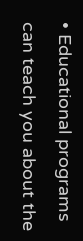• Educational programs can teach you about the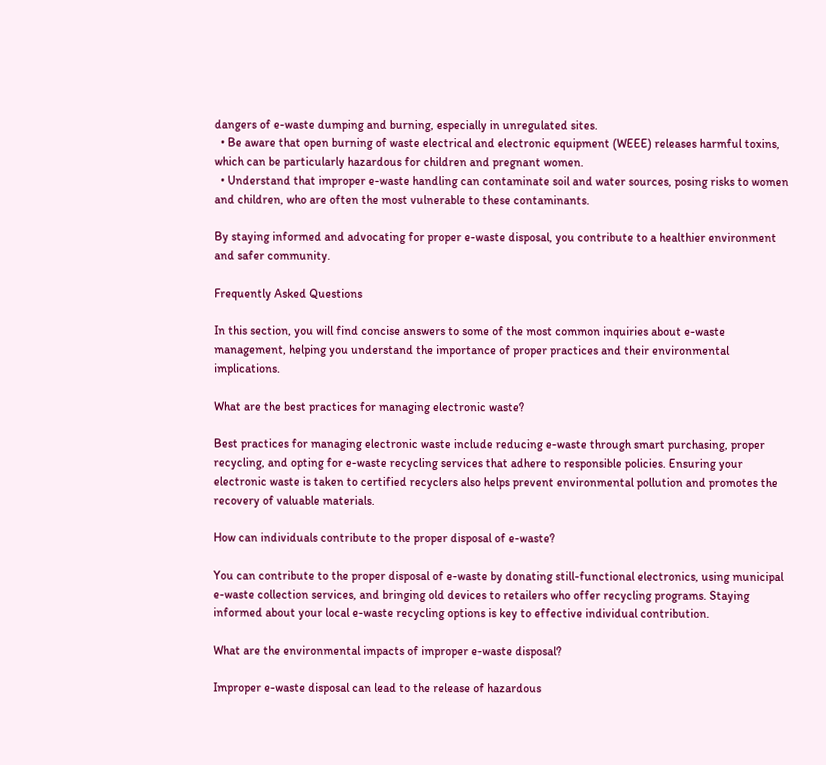dangers of e-waste dumping and burning, especially in unregulated sites.
  • Be aware that open burning of waste electrical and electronic equipment (WEEE) releases harmful toxins, which can be particularly hazardous for children and pregnant women.
  • Understand that improper e-waste handling can contaminate soil and water sources, posing risks to women and children, who are often the most vulnerable to these contaminants.

By staying informed and advocating for proper e-waste disposal, you contribute to a healthier environment and safer community.

Frequently Asked Questions

In this section, you will find concise answers to some of the most common inquiries about e-waste management, helping you understand the importance of proper practices and their environmental implications.

What are the best practices for managing electronic waste?

Best practices for managing electronic waste include reducing e-waste through smart purchasing, proper recycling, and opting for e-waste recycling services that adhere to responsible policies. Ensuring your electronic waste is taken to certified recyclers also helps prevent environmental pollution and promotes the recovery of valuable materials.

How can individuals contribute to the proper disposal of e-waste?

You can contribute to the proper disposal of e-waste by donating still-functional electronics, using municipal e-waste collection services, and bringing old devices to retailers who offer recycling programs. Staying informed about your local e-waste recycling options is key to effective individual contribution.

What are the environmental impacts of improper e-waste disposal?

Improper e-waste disposal can lead to the release of hazardous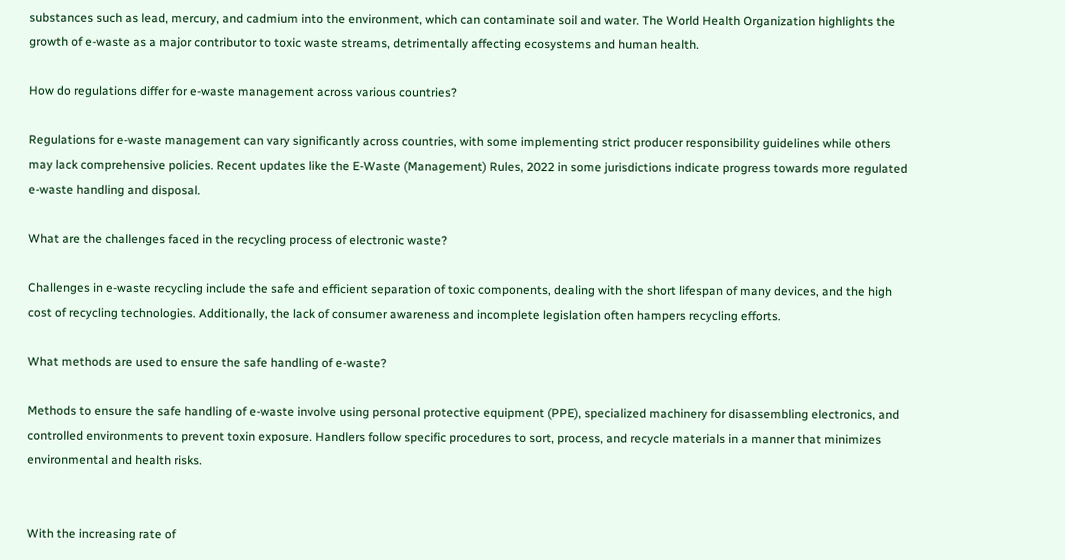substances such as lead, mercury, and cadmium into the environment, which can contaminate soil and water. The World Health Organization highlights the growth of e-waste as a major contributor to toxic waste streams, detrimentally affecting ecosystems and human health.

How do regulations differ for e-waste management across various countries?

Regulations for e-waste management can vary significantly across countries, with some implementing strict producer responsibility guidelines while others may lack comprehensive policies. Recent updates like the E-Waste (Management) Rules, 2022 in some jurisdictions indicate progress towards more regulated e-waste handling and disposal.

What are the challenges faced in the recycling process of electronic waste?

Challenges in e-waste recycling include the safe and efficient separation of toxic components, dealing with the short lifespan of many devices, and the high cost of recycling technologies. Additionally, the lack of consumer awareness and incomplete legislation often hampers recycling efforts.

What methods are used to ensure the safe handling of e-waste?

Methods to ensure the safe handling of e-waste involve using personal protective equipment (PPE), specialized machinery for disassembling electronics, and controlled environments to prevent toxin exposure. Handlers follow specific procedures to sort, process, and recycle materials in a manner that minimizes environmental and health risks.


With the increasing rate of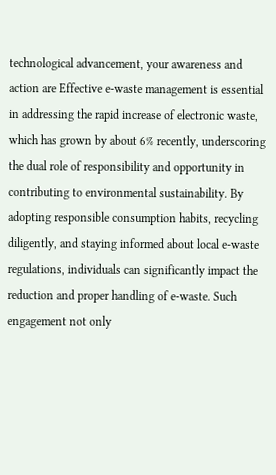technological advancement, your awareness and action are Effective e-waste management is essential in addressing the rapid increase of electronic waste, which has grown by about 6% recently, underscoring the dual role of responsibility and opportunity in contributing to environmental sustainability. By adopting responsible consumption habits, recycling diligently, and staying informed about local e-waste regulations, individuals can significantly impact the reduction and proper handling of e-waste. Such engagement not only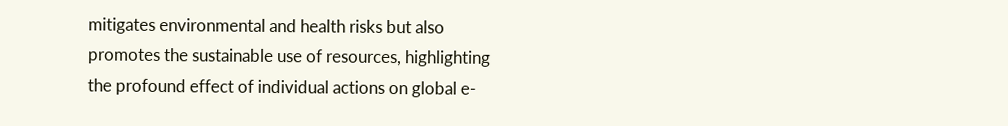mitigates environmental and health risks but also promotes the sustainable use of resources, highlighting the profound effect of individual actions on global e-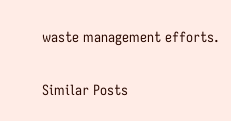waste management efforts.

Similar Posts